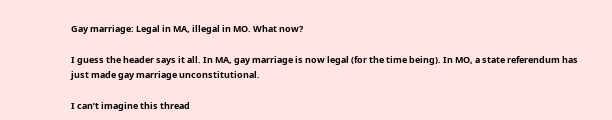Gay marriage: Legal in MA, illegal in MO. What now?

I guess the header says it all. In MA, gay marriage is now legal (for the time being). In MO, a state referendum has just made gay marriage unconstitutional.

I can’t imagine this thread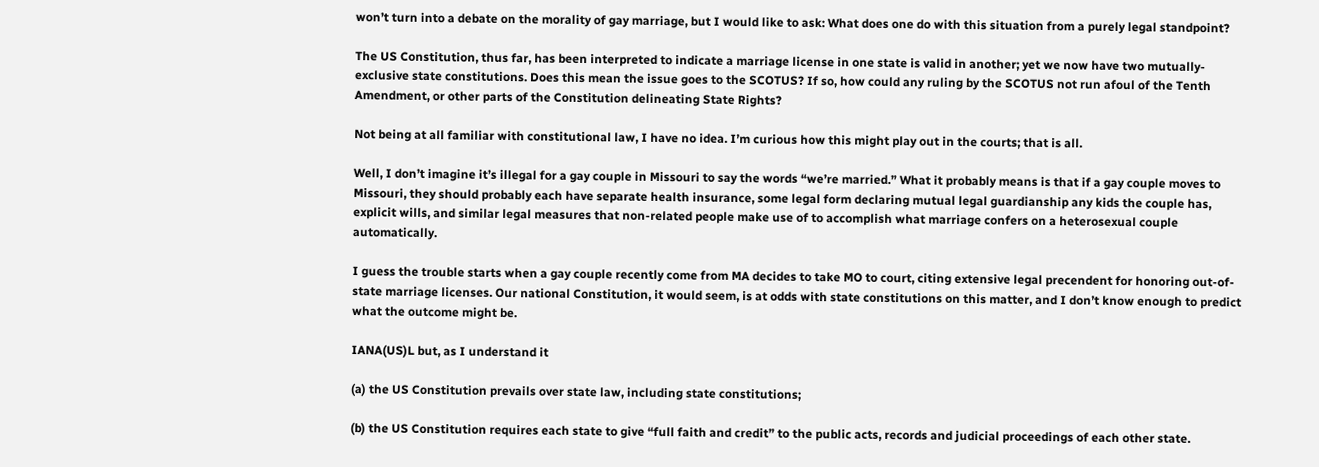won’t turn into a debate on the morality of gay marriage, but I would like to ask: What does one do with this situation from a purely legal standpoint?

The US Constitution, thus far, has been interpreted to indicate a marriage license in one state is valid in another; yet we now have two mutually-exclusive state constitutions. Does this mean the issue goes to the SCOTUS? If so, how could any ruling by the SCOTUS not run afoul of the Tenth Amendment, or other parts of the Constitution delineating State Rights?

Not being at all familiar with constitutional law, I have no idea. I’m curious how this might play out in the courts; that is all.

Well, I don’t imagine it’s illegal for a gay couple in Missouri to say the words “we’re married.” What it probably means is that if a gay couple moves to Missouri, they should probably each have separate health insurance, some legal form declaring mutual legal guardianship any kids the couple has, explicit wills, and similar legal measures that non-related people make use of to accomplish what marriage confers on a heterosexual couple automatically.

I guess the trouble starts when a gay couple recently come from MA decides to take MO to court, citing extensive legal precendent for honoring out-of-state marriage licenses. Our national Constitution, it would seem, is at odds with state constitutions on this matter, and I don’t know enough to predict what the outcome might be.

IANA(US)L but, as I understand it

(a) the US Constitution prevails over state law, including state constitutions;

(b) the US Constitution requires each state to give “full faith and credit” to the public acts, records and judicial proceedings of each other state.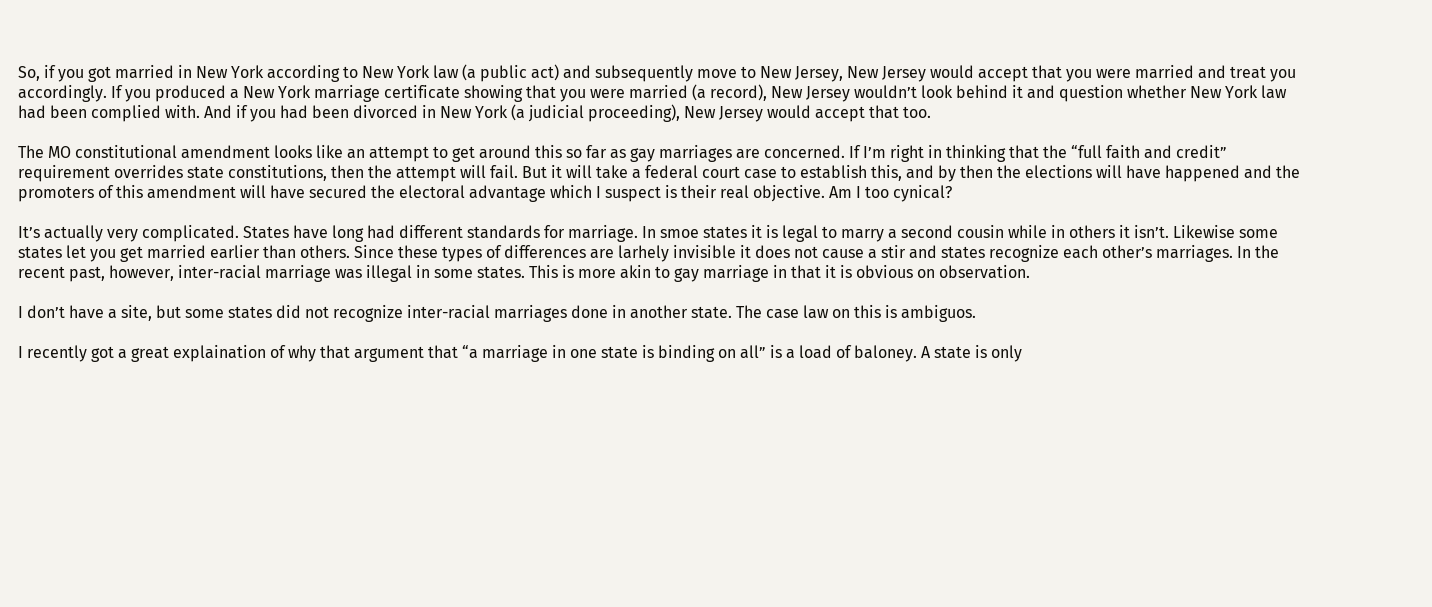So, if you got married in New York according to New York law (a public act) and subsequently move to New Jersey, New Jersey would accept that you were married and treat you accordingly. If you produced a New York marriage certificate showing that you were married (a record), New Jersey wouldn’t look behind it and question whether New York law had been complied with. And if you had been divorced in New York (a judicial proceeding), New Jersey would accept that too.

The MO constitutional amendment looks like an attempt to get around this so far as gay marriages are concerned. If I’m right in thinking that the “full faith and credit” requirement overrides state constitutions, then the attempt will fail. But it will take a federal court case to establish this, and by then the elections will have happened and the promoters of this amendment will have secured the electoral advantage which I suspect is their real objective. Am I too cynical?

It’s actually very complicated. States have long had different standards for marriage. In smoe states it is legal to marry a second cousin while in others it isn’t. Likewise some states let you get married earlier than others. Since these types of differences are larhely invisible it does not cause a stir and states recognize each other’s marriages. In the recent past, however, inter-racial marriage was illegal in some states. This is more akin to gay marriage in that it is obvious on observation.

I don’t have a site, but some states did not recognize inter-racial marriages done in another state. The case law on this is ambiguos.

I recently got a great explaination of why that argument that “a marriage in one state is binding on all” is a load of baloney. A state is only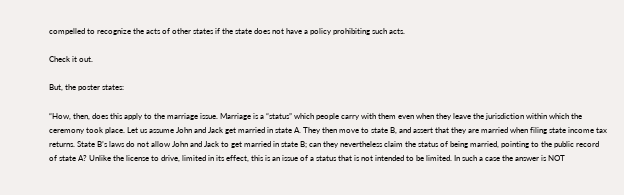compelled to recognize the acts of other states if the state does not have a policy prohibiting such acts.

Check it out.

But, the poster states:

“How, then, does this apply to the marriage issue. Marriage is a “status” which people carry with them even when they leave the jurisdiction within which the ceremony took place. Let us assume John and Jack get married in state A. They then move to state B, and assert that they are married when filing state income tax returns. State B’s laws do not allow John and Jack to get married in state B; can they nevertheless claim the status of being married, pointing to the public record of state A? Unlike the license to drive, limited in its effect, this is an issue of a status that is not intended to be limited. In such a case the answer is NOT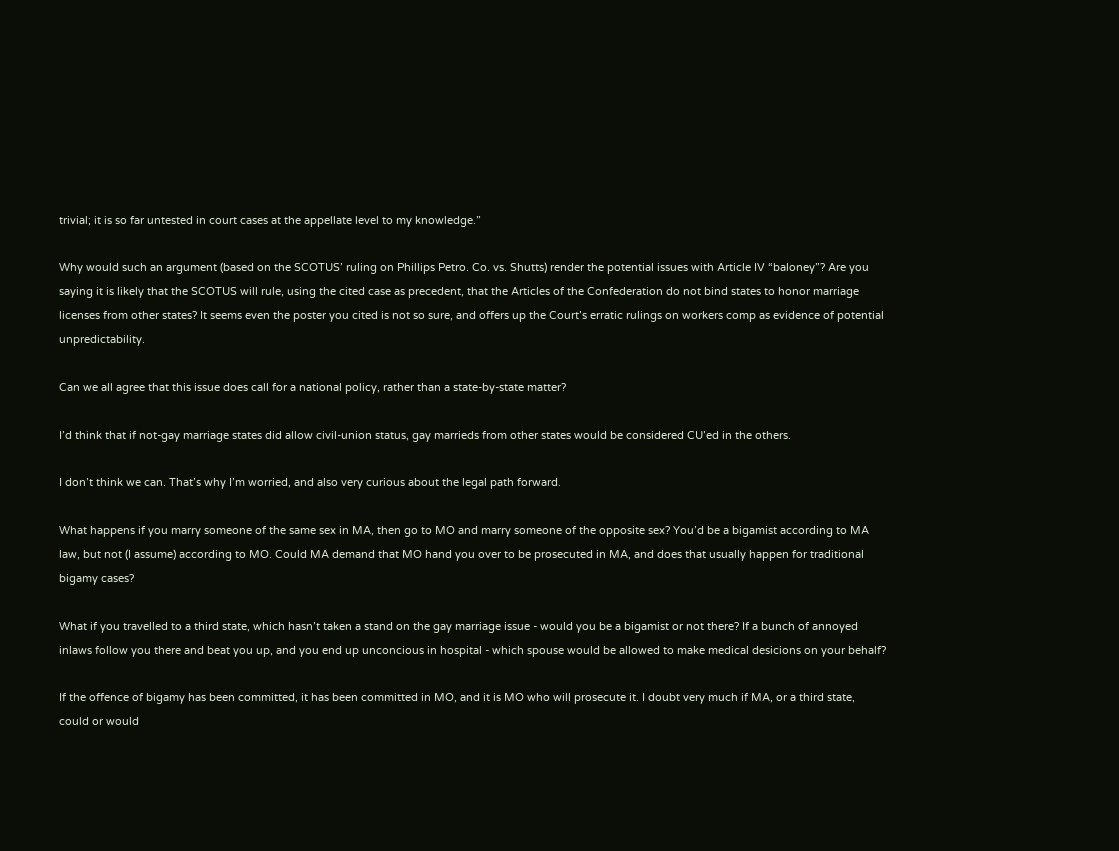trivial; it is so far untested in court cases at the appellate level to my knowledge.”

Why would such an argument (based on the SCOTUS’ ruling on Phillips Petro. Co. vs. Shutts) render the potential issues with Article IV “baloney”? Are you saying it is likely that the SCOTUS will rule, using the cited case as precedent, that the Articles of the Confederation do not bind states to honor marriage licenses from other states? It seems even the poster you cited is not so sure, and offers up the Court’s erratic rulings on workers comp as evidence of potential unpredictability.

Can we all agree that this issue does call for a national policy, rather than a state-by-state matter?

I’d think that if not-gay marriage states did allow civil-union status, gay marrieds from other states would be considered CU’ed in the others.

I don’t think we can. That’s why I’m worried, and also very curious about the legal path forward.

What happens if you marry someone of the same sex in MA, then go to MO and marry someone of the opposite sex? You’d be a bigamist according to MA law, but not (I assume) according to MO. Could MA demand that MO hand you over to be prosecuted in MA, and does that usually happen for traditional bigamy cases?

What if you travelled to a third state, which hasn’t taken a stand on the gay marriage issue - would you be a bigamist or not there? If a bunch of annoyed inlaws follow you there and beat you up, and you end up unconcious in hospital - which spouse would be allowed to make medical desicions on your behalf?

If the offence of bigamy has been committed, it has been committed in MO, and it is MO who will prosecute it. I doubt very much if MA, or a third state, could or would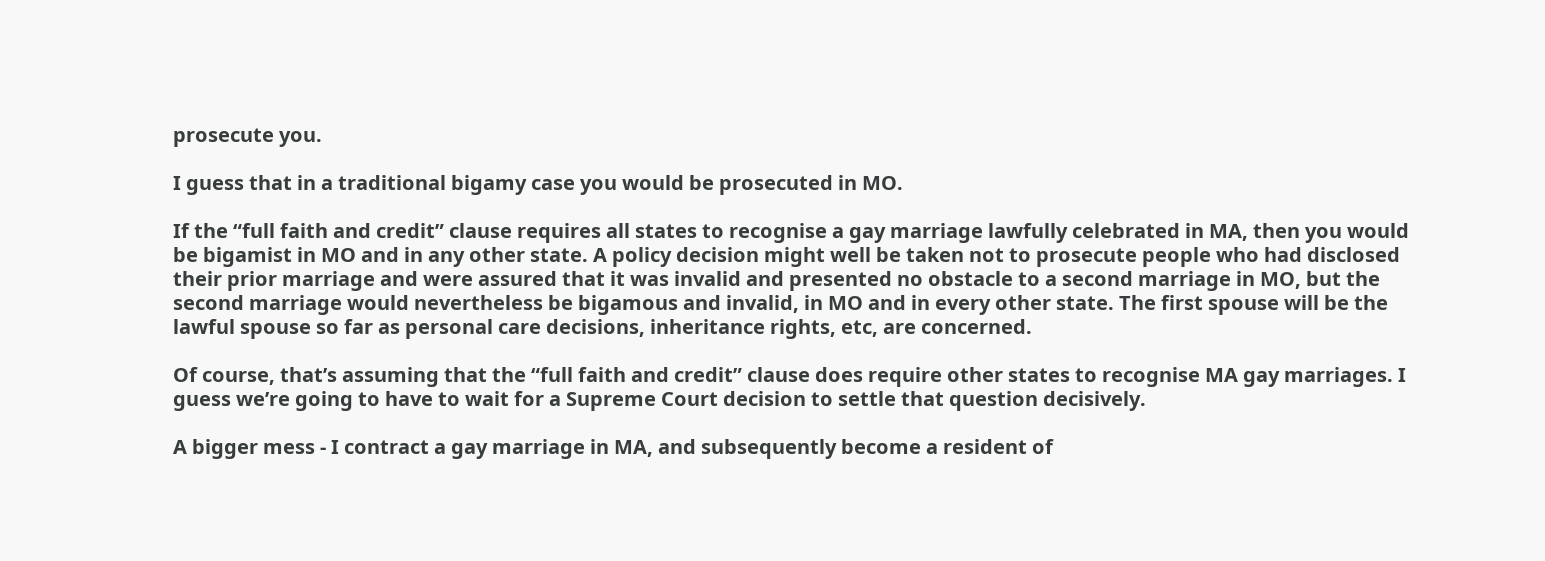prosecute you.

I guess that in a traditional bigamy case you would be prosecuted in MO.

If the “full faith and credit” clause requires all states to recognise a gay marriage lawfully celebrated in MA, then you would be bigamist in MO and in any other state. A policy decision might well be taken not to prosecute people who had disclosed their prior marriage and were assured that it was invalid and presented no obstacle to a second marriage in MO, but the second marriage would nevertheless be bigamous and invalid, in MO and in every other state. The first spouse will be the lawful spouse so far as personal care decisions, inheritance rights, etc, are concerned.

Of course, that’s assuming that the “full faith and credit” clause does require other states to recognise MA gay marriages. I guess we’re going to have to wait for a Supreme Court decision to settle that question decisively.

A bigger mess - I contract a gay marriage in MA, and subsequently become a resident of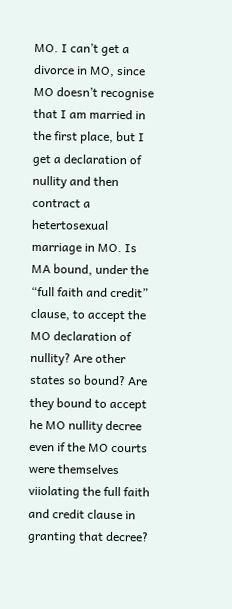MO. I can’t get a divorce in MO, since MO doesn’t recognise that I am married in the first place, but I get a declaration of nullity and then contract a hetertosexual marriage in MO. Is MA bound, under the “full faith and credit” clause, to accept the MO declaration of nullity? Are other states so bound? Are they bound to accept he MO nullity decree even if the MO courts were themselves viiolating the full faith and credit clause in granting that decree?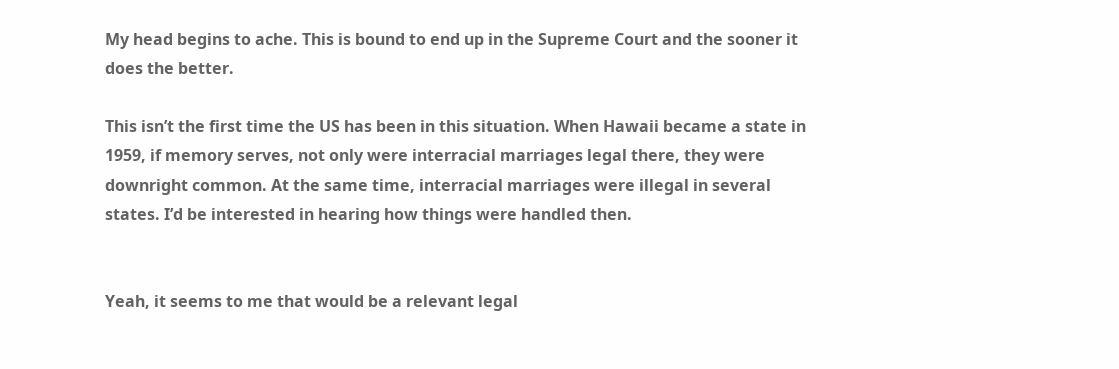My head begins to ache. This is bound to end up in the Supreme Court and the sooner it does the better.

This isn’t the first time the US has been in this situation. When Hawaii became a state in 1959, if memory serves, not only were interracial marriages legal there, they were downright common. At the same time, interracial marriages were illegal in several states. I’d be interested in hearing how things were handled then.


Yeah, it seems to me that would be a relevant legal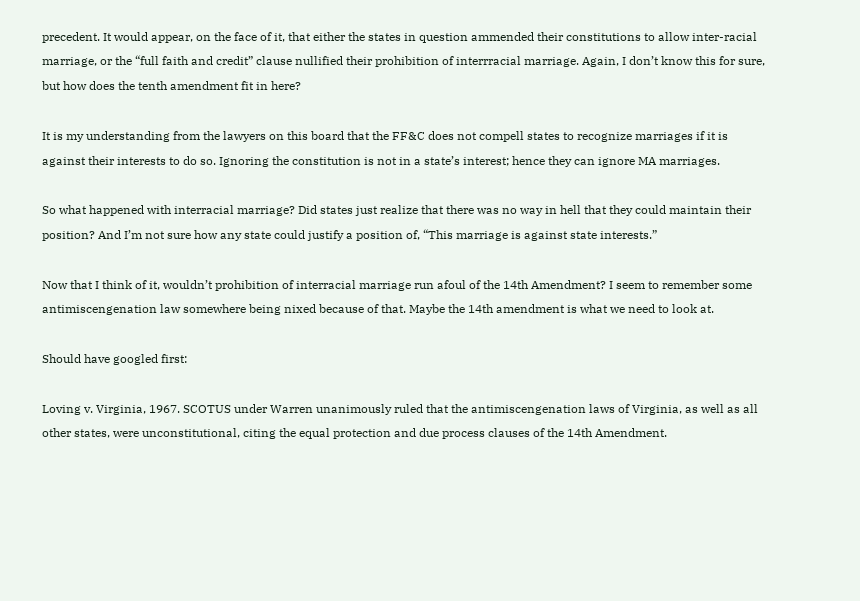precedent. It would appear, on the face of it, that either the states in question ammended their constitutions to allow inter-racial marriage, or the “full faith and credit” clause nullified their prohibition of interrracial marriage. Again, I don’t know this for sure, but how does the tenth amendment fit in here?

It is my understanding from the lawyers on this board that the FF&C does not compell states to recognize marriages if it is against their interests to do so. Ignoring the constitution is not in a state’s interest; hence they can ignore MA marriages.

So what happened with interracial marriage? Did states just realize that there was no way in hell that they could maintain their position? And I’m not sure how any state could justify a position of, “This marriage is against state interests.”

Now that I think of it, wouldn’t prohibition of interracial marriage run afoul of the 14th Amendment? I seem to remember some antimiscengenation law somewhere being nixed because of that. Maybe the 14th amendment is what we need to look at.

Should have googled first:

Loving v. Virginia, 1967. SCOTUS under Warren unanimously ruled that the antimiscengenation laws of Virginia, as well as all other states, were unconstitutional, citing the equal protection and due process clauses of the 14th Amendment.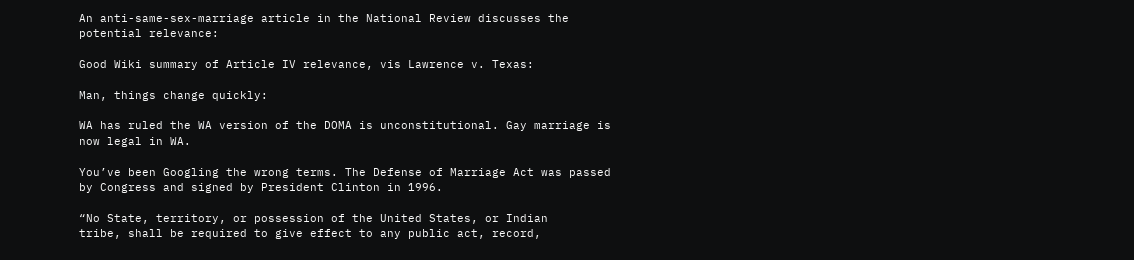An anti-same-sex-marriage article in the National Review discusses the potential relevance:

Good Wiki summary of Article IV relevance, vis Lawrence v. Texas:

Man, things change quickly:

WA has ruled the WA version of the DOMA is unconstitutional. Gay marriage is now legal in WA.

You’ve been Googling the wrong terms. The Defense of Marriage Act was passed by Congress and signed by President Clinton in 1996.

“No State, territory, or possession of the United States, or Indian
tribe, shall be required to give effect to any public act, record,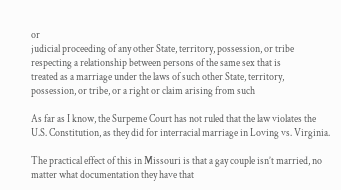or
judicial proceeding of any other State, territory, possession, or tribe
respecting a relationship between persons of the same sex that is
treated as a marriage under the laws of such other State, territory,
possession, or tribe, or a right or claim arising from such

As far as I know, the Surpeme Court has not ruled that the law violates the U.S. Constitution, as they did for interracial marriage in Loving vs. Virginia.

The practical effect of this in Missouri is that a gay couple isn’t married, no matter what documentation they have that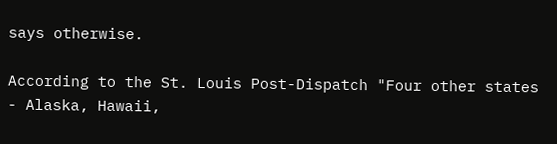says otherwise.

According to the St. Louis Post-Dispatch "Four other states - Alaska, Hawaii,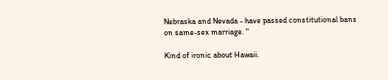Nebraska and Nevada - have passed constitutional bans on same-sex marriage. "

Kind of ironic about Hawaii.